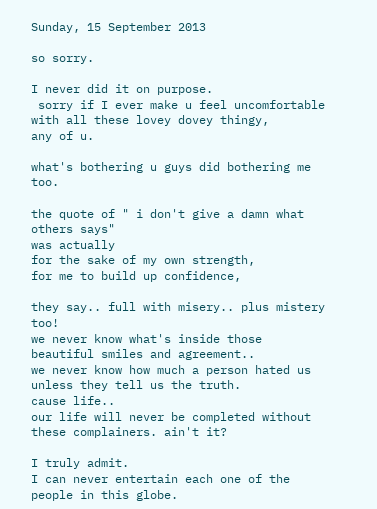Sunday, 15 September 2013

so sorry.

I never did it on purpose.
 sorry if I ever make u feel uncomfortable with all these lovey dovey thingy,
any of u.

what's bothering u guys did bothering me too.

the quote of " i don't give a damn what others says"
was actually
for the sake of my own strength,
for me to build up confidence,

they say.. full with misery.. plus mistery too!
we never know what's inside those beautiful smiles and agreement..
we never know how much a person hated us unless they tell us the truth.
cause life..
our life will never be completed without these complainers. ain't it?

I truly admit.
I can never entertain each one of the people in this globe.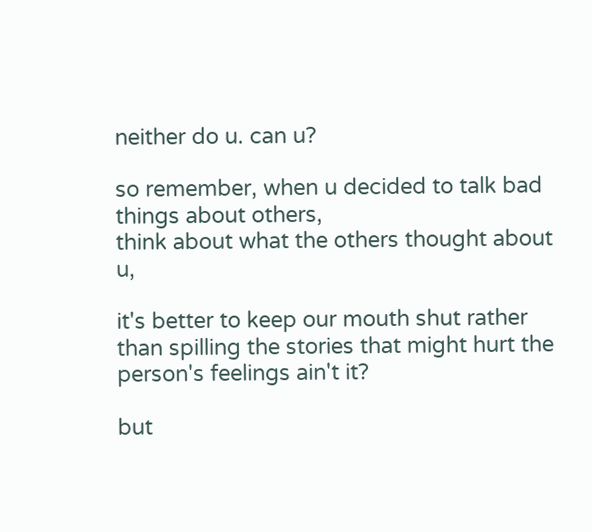neither do u. can u?

so remember, when u decided to talk bad things about others,
think about what the others thought about u,

it's better to keep our mouth shut rather than spilling the stories that might hurt the person's feelings ain't it?

but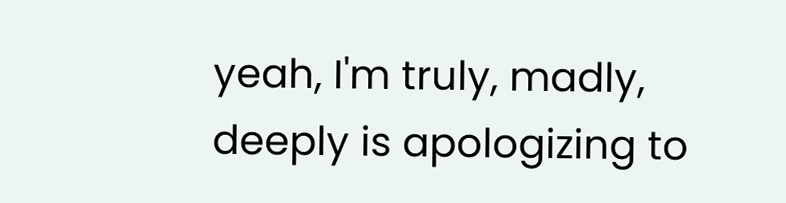yeah, I'm truly, madly, deeply is apologizing to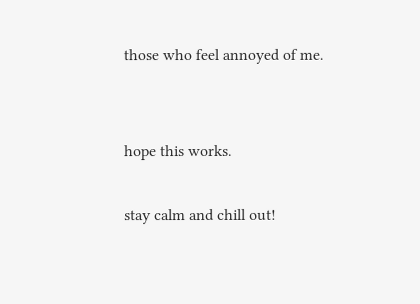those who feel annoyed of me.


hope this works.

stay calm and chill out!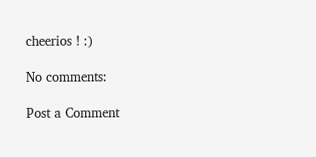cheerios ! :)

No comments:

Post a Comment